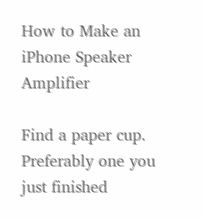How to Make an iPhone Speaker Amplifier

Find a paper cup. Preferably one you just finished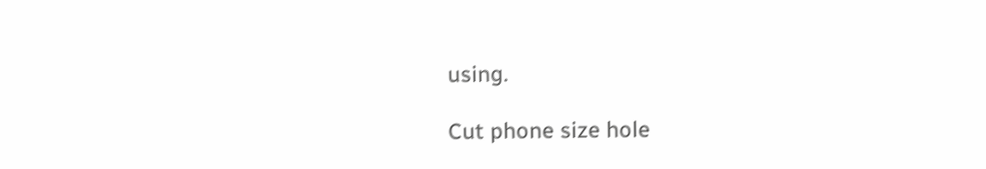using.

Cut phone size hole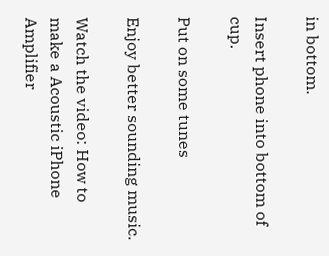in bottom.

Insert phone into bottom of cup.

Put on some tunes

Enjoy better sounding music.

Watch the video: How to make a Acoustic iPhone Amplifier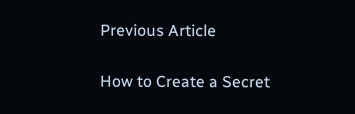Previous Article

How to Create a Secret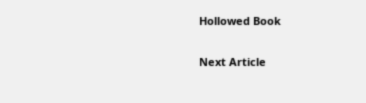Hollowed Book

Next Article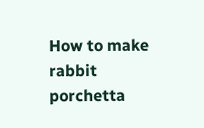How to make rabbit porchetta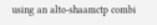using an alto-shaamctp combi